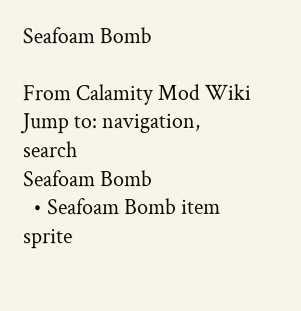Seafoam Bomb

From Calamity Mod Wiki
Jump to: navigation, search
Seafoam Bomb
  • Seafoam Bomb item sprite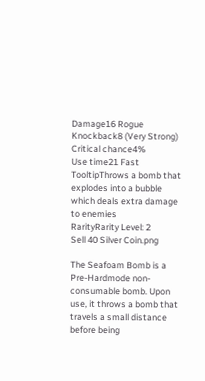Damage16 Rogue
Knockback8 (Very Strong)
Critical chance4%
Use time21 Fast
TooltipThrows a bomb that explodes into a bubble which deals extra damage to enemies
RarityRarity Level: 2
Sell 40 Silver Coin.png

The Seafoam Bomb is a Pre-Hardmode non-consumable bomb. Upon use, it throws a bomb that travels a small distance before being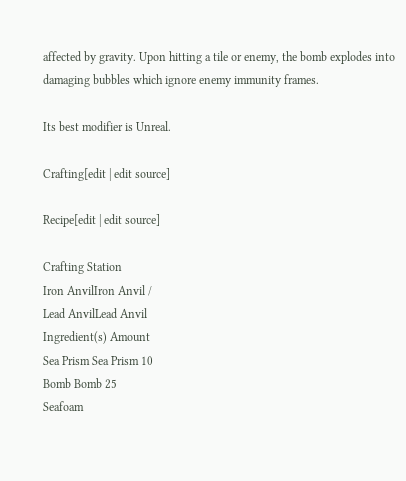affected by gravity. Upon hitting a tile or enemy, the bomb explodes into damaging bubbles which ignore enemy immunity frames.

Its best modifier is Unreal.

Crafting[edit | edit source]

Recipe[edit | edit source]

Crafting Station
Iron AnvilIron Anvil /
Lead AnvilLead Anvil
Ingredient(s) Amount
Sea Prism Sea Prism 10
Bomb Bomb 25
Seafoam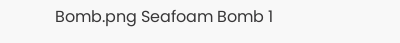Bomb.png Seafoam Bomb 1